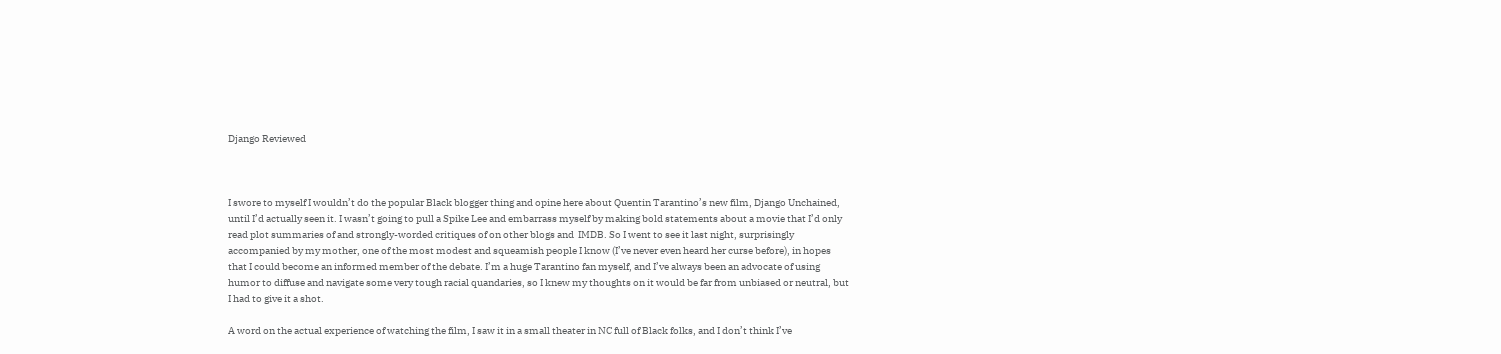Django Reviewed



I swore to myself I wouldn’t do the popular Black blogger thing and opine here about Quentin Tarantino’s new film, Django Unchained, until I’d actually seen it. I wasn’t going to pull a Spike Lee and embarrass myself by making bold statements about a movie that I’d only read plot summaries of and strongly-worded critiques of on other blogs and  IMDB. So I went to see it last night, surprisingly accompanied by my mother, one of the most modest and squeamish people I know (I’ve never even heard her curse before), in hopes that I could become an informed member of the debate. I’m a huge Tarantino fan myself, and I’ve always been an advocate of using humor to diffuse and navigate some very tough racial quandaries, so I knew my thoughts on it would be far from unbiased or neutral, but I had to give it a shot.

A word on the actual experience of watching the film, I saw it in a small theater in NC full of Black folks, and I don’t think I’ve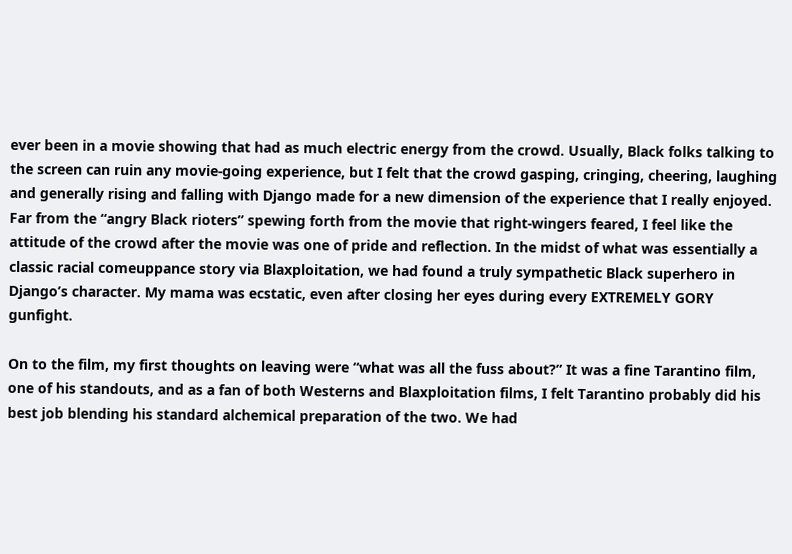ever been in a movie showing that had as much electric energy from the crowd. Usually, Black folks talking to the screen can ruin any movie-going experience, but I felt that the crowd gasping, cringing, cheering, laughing and generally rising and falling with Django made for a new dimension of the experience that I really enjoyed. Far from the “angry Black rioters” spewing forth from the movie that right-wingers feared, I feel like the attitude of the crowd after the movie was one of pride and reflection. In the midst of what was essentially a classic racial comeuppance story via Blaxploitation, we had found a truly sympathetic Black superhero in Django’s character. My mama was ecstatic, even after closing her eyes during every EXTREMELY GORY gunfight.

On to the film, my first thoughts on leaving were “what was all the fuss about?” It was a fine Tarantino film, one of his standouts, and as a fan of both Westerns and Blaxploitation films, I felt Tarantino probably did his best job blending his standard alchemical preparation of the two. We had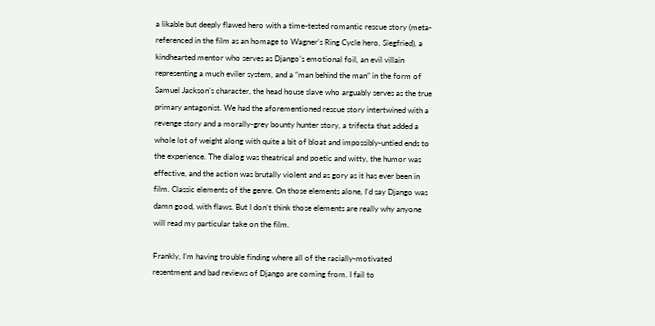a likable but deeply flawed hero with a time-tested romantic rescue story (meta-referenced in the film as an homage to Wagner’s Ring Cycle hero, Siegfried), a kindhearted mentor who serves as Django’s emotional foil, an evil villain representing a much eviler system, and a “man behind the man” in the form of Samuel Jackson’s character, the head house slave who arguably serves as the true primary antagonist. We had the aforementioned rescue story intertwined with a revenge story and a morally-grey bounty hunter story, a trifecta that added a whole lot of weight along with quite a bit of bloat and impossibly-untied ends to the experience. The dialog was theatrical and poetic and witty, the humor was effective, and the action was brutally violent and as gory as it has ever been in film. Classic elements of the genre. On those elements alone, I’d say Django was damn good, with flaws. But I don’t think those elements are really why anyone will read my particular take on the film.

Frankly, I’m having trouble finding where all of the racially-motivated resentment and bad reviews of Django are coming from. I fail to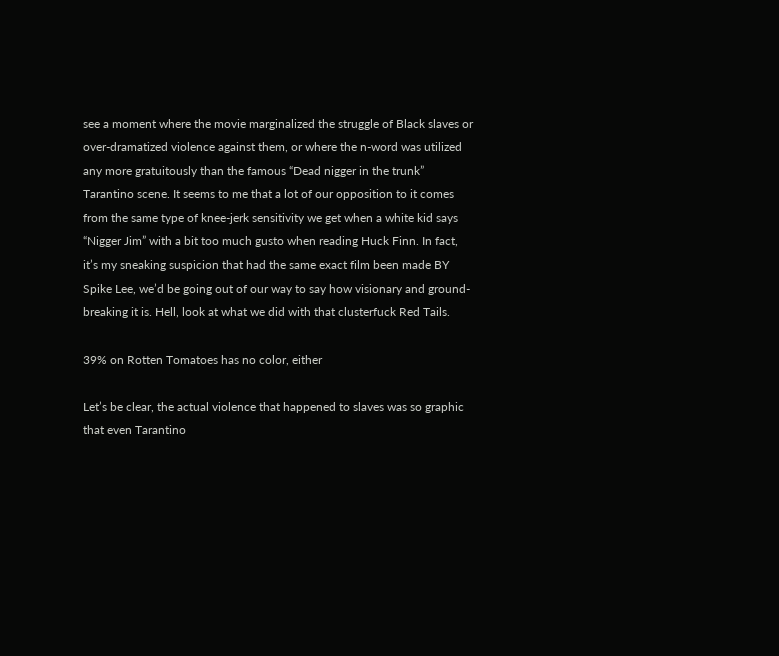see a moment where the movie marginalized the struggle of Black slaves or over-dramatized violence against them, or where the n-word was utilized any more gratuitously than the famous “Dead nigger in the trunk” Tarantino scene. It seems to me that a lot of our opposition to it comes from the same type of knee-jerk sensitivity we get when a white kid says “Nigger Jim” with a bit too much gusto when reading Huck Finn. In fact, it’s my sneaking suspicion that had the same exact film been made BY Spike Lee, we’d be going out of our way to say how visionary and ground-breaking it is. Hell, look at what we did with that clusterfuck Red Tails.

39% on Rotten Tomatoes has no color, either

Let’s be clear, the actual violence that happened to slaves was so graphic that even Tarantino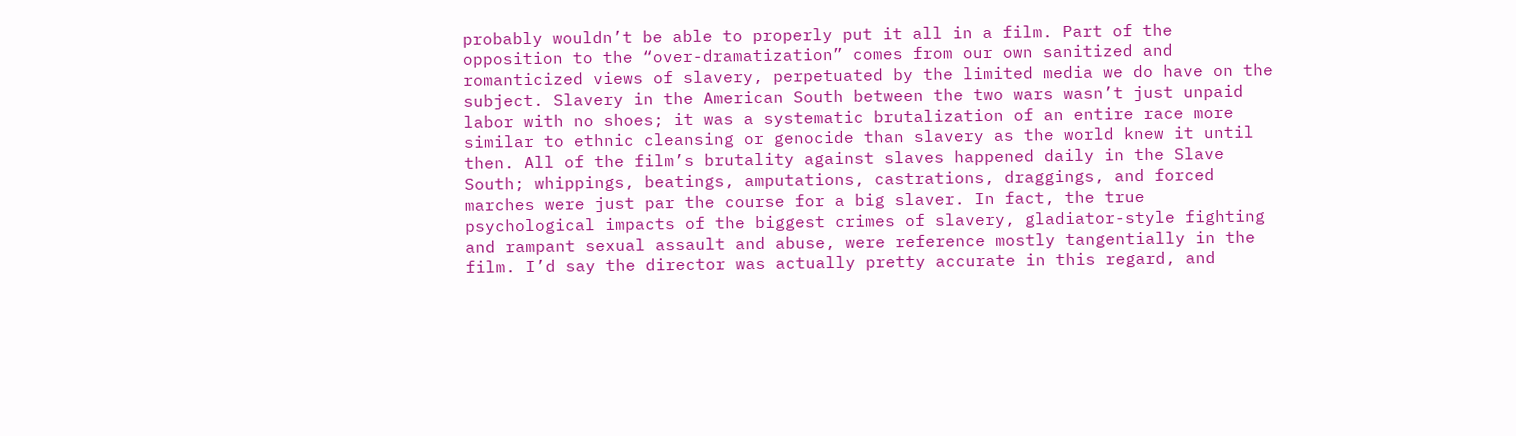probably wouldn’t be able to properly put it all in a film. Part of the opposition to the “over-dramatization” comes from our own sanitized and romanticized views of slavery, perpetuated by the limited media we do have on the subject. Slavery in the American South between the two wars wasn’t just unpaid labor with no shoes; it was a systematic brutalization of an entire race more similar to ethnic cleansing or genocide than slavery as the world knew it until then. All of the film’s brutality against slaves happened daily in the Slave South; whippings, beatings, amputations, castrations, draggings, and forced marches were just par the course for a big slaver. In fact, the true psychological impacts of the biggest crimes of slavery, gladiator-style fighting and rampant sexual assault and abuse, were reference mostly tangentially in the film. I’d say the director was actually pretty accurate in this regard, and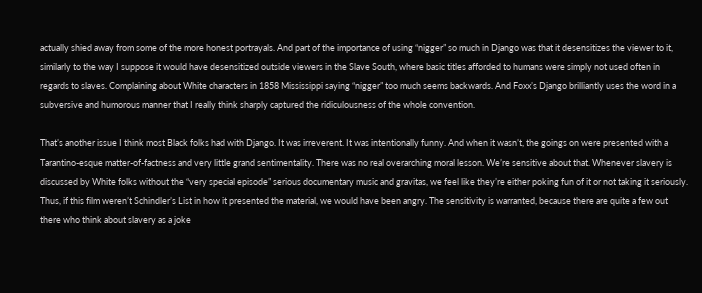actually shied away from some of the more honest portrayals. And part of the importance of using “nigger” so much in Django was that it desensitizes the viewer to it, similarly to the way I suppose it would have desensitized outside viewers in the Slave South, where basic titles afforded to humans were simply not used often in regards to slaves. Complaining about White characters in 1858 Mississippi saying “nigger” too much seems backwards. And Foxx’s Django brilliantly uses the word in a subversive and humorous manner that I really think sharply captured the ridiculousness of the whole convention.

That’s another issue I think most Black folks had with Django. It was irreverent. It was intentionally funny. And when it wasn’t, the goings on were presented with a Tarantino-esque matter-of-factness and very little grand sentimentality. There was no real overarching moral lesson. We’re sensitive about that. Whenever slavery is discussed by White folks without the “very special episode” serious documentary music and gravitas, we feel like they’re either poking fun of it or not taking it seriously. Thus, if this film weren’t Schindler’s List in how it presented the material, we would have been angry. The sensitivity is warranted, because there are quite a few out there who think about slavery as a joke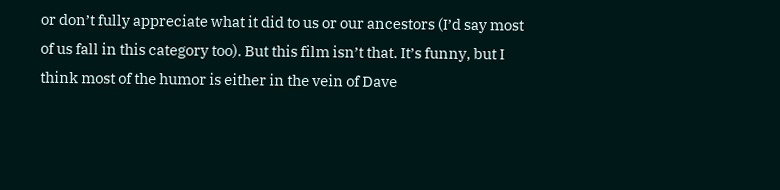or don’t fully appreciate what it did to us or our ancestors (I’d say most of us fall in this category too). But this film isn’t that. It’s funny, but I think most of the humor is either in the vein of Dave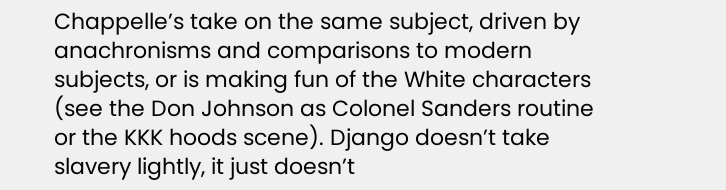Chappelle’s take on the same subject, driven by anachronisms and comparisons to modern subjects, or is making fun of the White characters (see the Don Johnson as Colonel Sanders routine or the KKK hoods scene). Django doesn’t take slavery lightly, it just doesn’t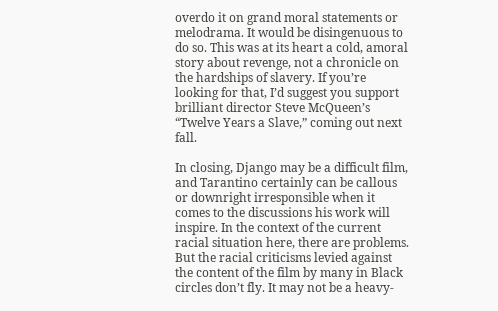overdo it on grand moral statements or melodrama. It would be disingenuous to do so. This was at its heart a cold, amoral story about revenge, not a chronicle on the hardships of slavery. If you’re looking for that, I’d suggest you support brilliant director Steve McQueen’s “Twelve Years a Slave,” coming out next fall.

In closing, Django may be a difficult film, and Tarantino certainly can be callous or downright irresponsible when it comes to the discussions his work will inspire. In the context of the current racial situation here, there are problems. But the racial criticisms levied against the content of the film by many in Black circles don’t fly. It may not be a heavy-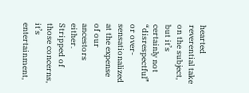hearted reverential take on the subject, but it’s certainly not “disrespectful” or over-sensationalized at the expense of our ancestors either. Stripped of those concerns, it’s entertainment,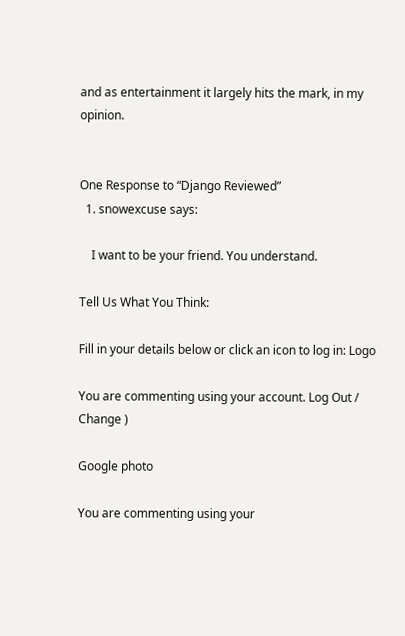and as entertainment it largely hits the mark, in my opinion.


One Response to “Django Reviewed”
  1. snowexcuse says:

    I want to be your friend. You understand.

Tell Us What You Think:

Fill in your details below or click an icon to log in: Logo

You are commenting using your account. Log Out /  Change )

Google photo

You are commenting using your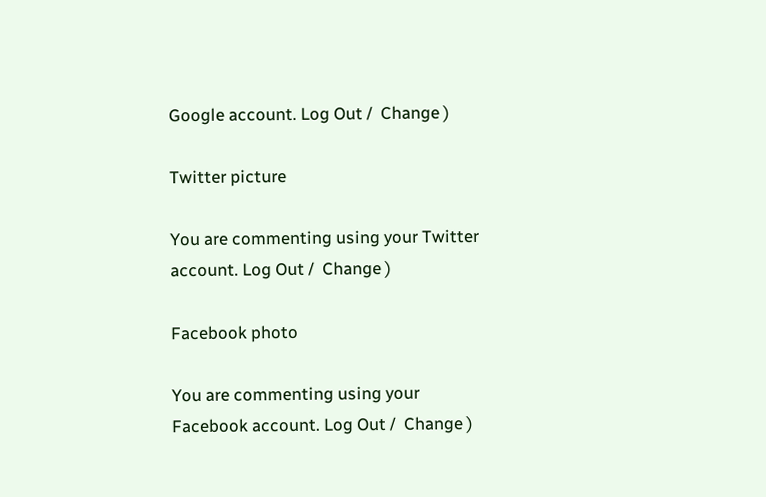Google account. Log Out /  Change )

Twitter picture

You are commenting using your Twitter account. Log Out /  Change )

Facebook photo

You are commenting using your Facebook account. Log Out /  Change )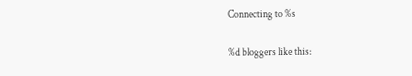Connecting to %s

%d bloggers like this: